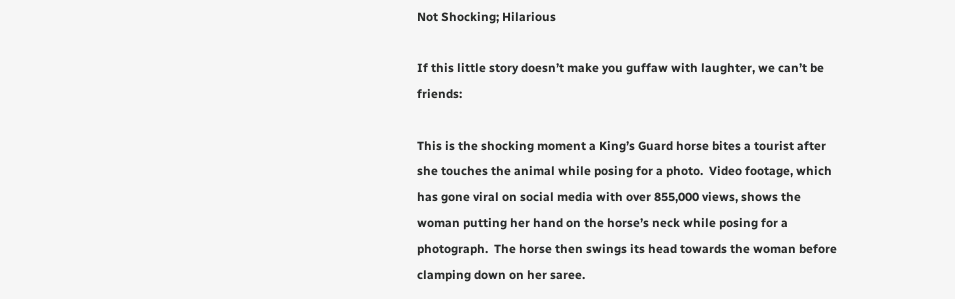Not Shocking; Hilarious

If this little story doesn’t make you guffaw with laughter, we can’t be friends:

This is the shocking moment a King’s Guard horse bites a tourist after she touches the animal while posing for a photo.  Video footage, which has gone viral on social media with over 855,000 views, shows the woman putting her hand on the horse’s neck while posing for a photograph.  The horse then swings its head towards the woman before clamping down on her saree.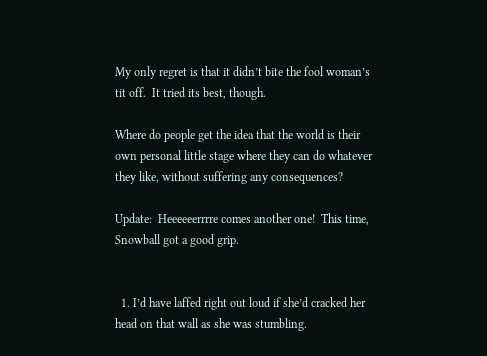My only regret is that it didn’t bite the fool woman’s tit off.  It tried its best, though.

Where do people get the idea that the world is their own personal little stage where they can do whatever they like, without suffering any consequences?

Update:  Heeeeeerrrre comes another one!  This time, Snowball got a good grip.


  1. I’d have laffed right out loud if she’d cracked her head on that wall as she was stumbling.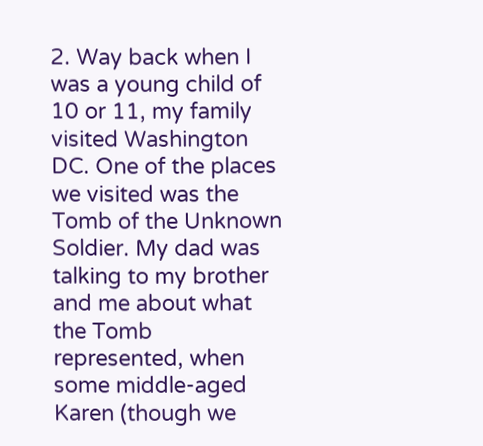2. Way back when I was a young child of 10 or 11, my family visited Washington DC. One of the places we visited was the Tomb of the Unknown Soldier. My dad was talking to my brother and me about what the Tomb represented, when some middle-aged Karen (though we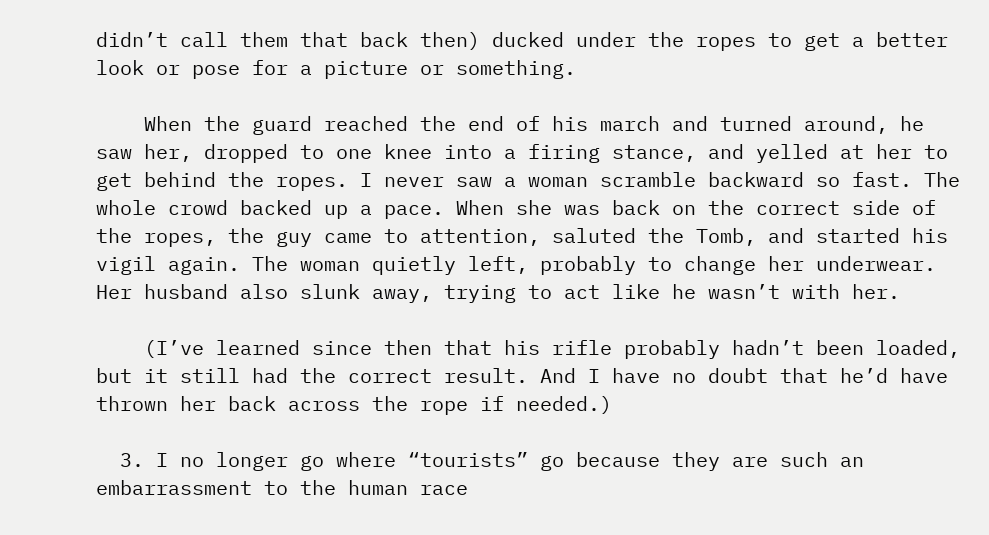didn’t call them that back then) ducked under the ropes to get a better look or pose for a picture or something.

    When the guard reached the end of his march and turned around, he saw her, dropped to one knee into a firing stance, and yelled at her to get behind the ropes. I never saw a woman scramble backward so fast. The whole crowd backed up a pace. When she was back on the correct side of the ropes, the guy came to attention, saluted the Tomb, and started his vigil again. The woman quietly left, probably to change her underwear. Her husband also slunk away, trying to act like he wasn’t with her.

    (I’ve learned since then that his rifle probably hadn’t been loaded, but it still had the correct result. And I have no doubt that he’d have thrown her back across the rope if needed.)

  3. I no longer go where “tourists” go because they are such an embarrassment to the human race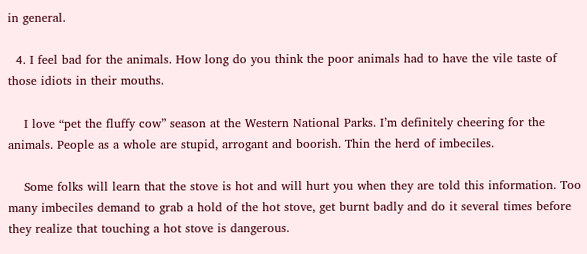in general.

  4. I feel bad for the animals. How long do you think the poor animals had to have the vile taste of those idiots in their mouths.

    I love “pet the fluffy cow” season at the Western National Parks. I’m definitely cheering for the animals. People as a whole are stupid, arrogant and boorish. Thin the herd of imbeciles.

    Some folks will learn that the stove is hot and will hurt you when they are told this information. Too many imbeciles demand to grab a hold of the hot stove, get burnt badly and do it several times before they realize that touching a hot stove is dangerous.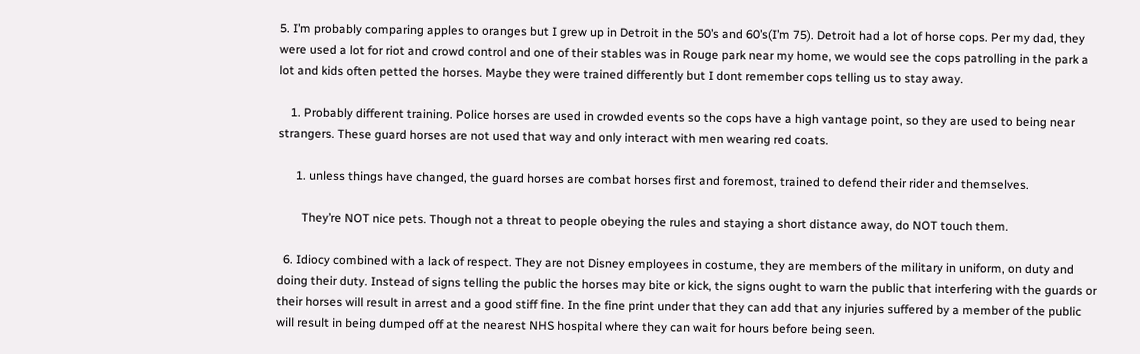5. I’m probably comparing apples to oranges but I grew up in Detroit in the 50’s and 60’s(I’m 75). Detroit had a lot of horse cops. Per my dad, they were used a lot for riot and crowd control and one of their stables was in Rouge park near my home, we would see the cops patrolling in the park a lot and kids often petted the horses. Maybe they were trained differently but I dont remember cops telling us to stay away.

    1. Probably different training. Police horses are used in crowded events so the cops have a high vantage point, so they are used to being near strangers. These guard horses are not used that way and only interact with men wearing red coats.

      1. unless things have changed, the guard horses are combat horses first and foremost, trained to defend their rider and themselves.

        They’re NOT nice pets. Though not a threat to people obeying the rules and staying a short distance away, do NOT touch them.

  6. Idiocy combined with a lack of respect. They are not Disney employees in costume, they are members of the military in uniform, on duty and doing their duty. Instead of signs telling the public the horses may bite or kick, the signs ought to warn the public that interfering with the guards or their horses will result in arrest and a good stiff fine. In the fine print under that they can add that any injuries suffered by a member of the public will result in being dumped off at the nearest NHS hospital where they can wait for hours before being seen.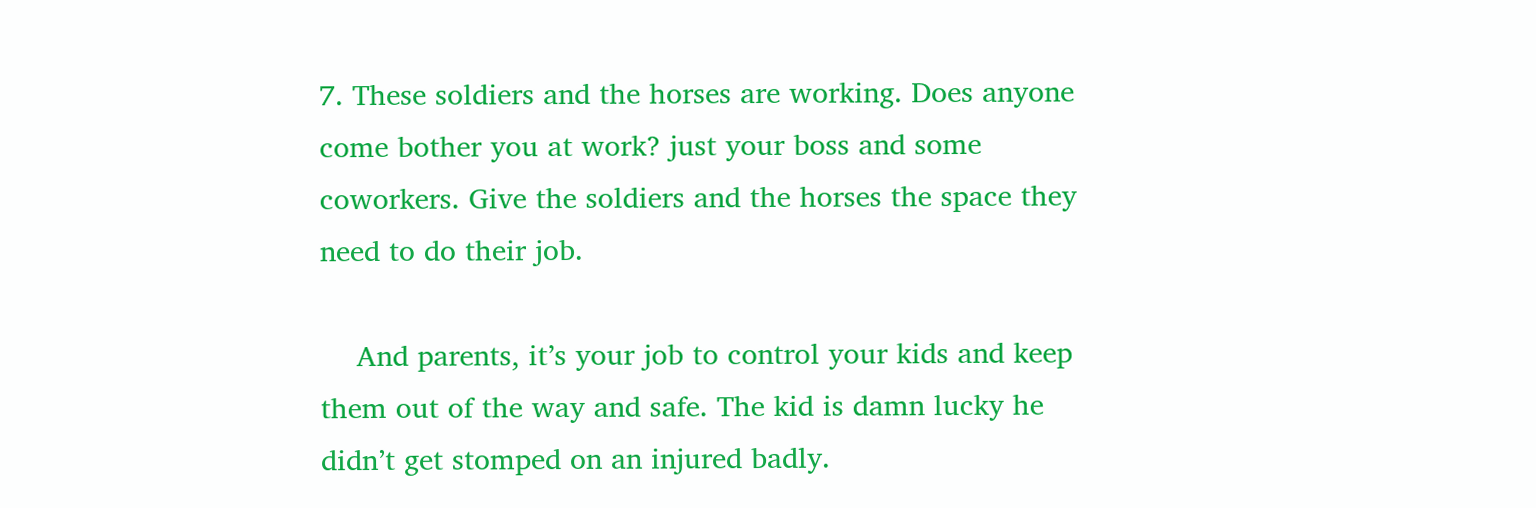7. These soldiers and the horses are working. Does anyone come bother you at work? just your boss and some coworkers. Give the soldiers and the horses the space they need to do their job.

    And parents, it’s your job to control your kids and keep them out of the way and safe. The kid is damn lucky he didn’t get stomped on an injured badly.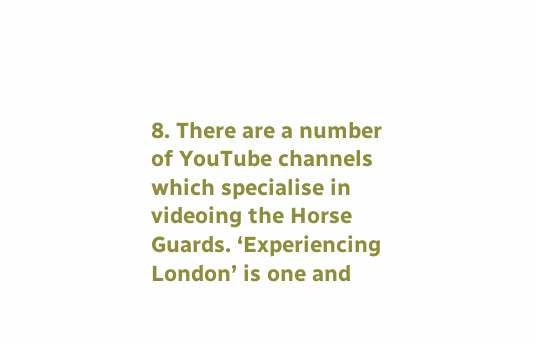8. There are a number of YouTube channels which specialise in videoing the Horse Guards. ‘Experiencing London’ is one and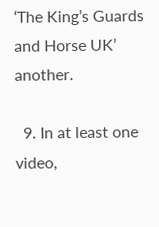‘The King’s Guards and Horse UK’ another.

  9. In at least one video,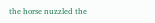the horse nuzzled the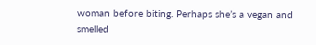woman before biting. Perhaps she’s a vegan and smelled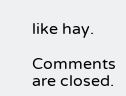like hay.

Comments are closed.